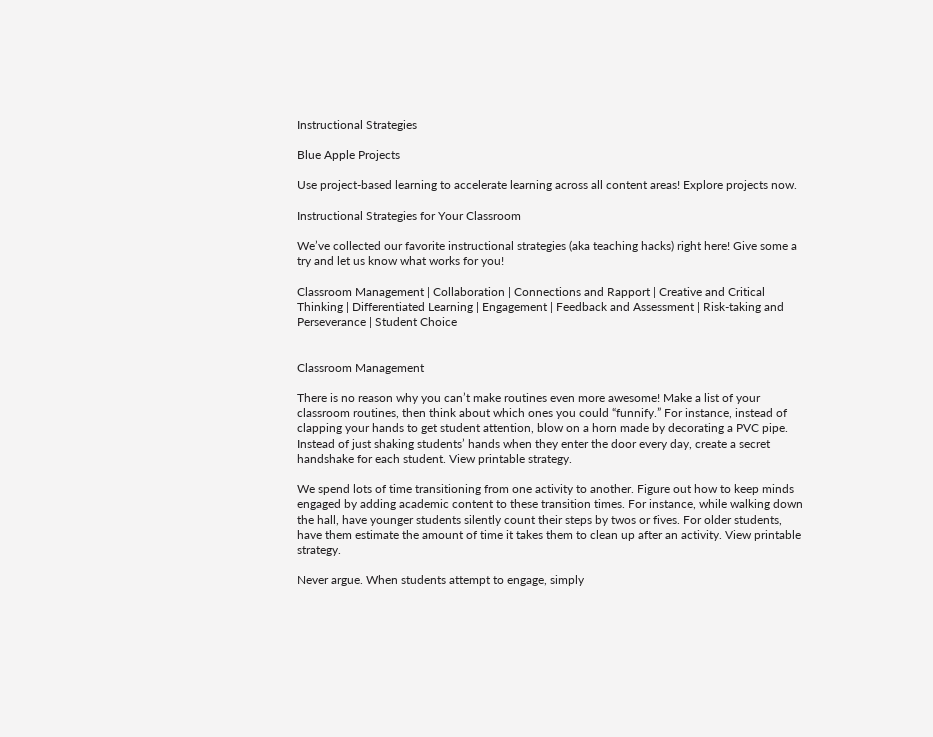Instructional Strategies

Blue Apple Projects

Use project-based learning to accelerate learning across all content areas! Explore projects now.

Instructional Strategies for Your Classroom

We’ve collected our favorite instructional strategies (aka teaching hacks) right here! Give some a try and let us know what works for you!

Classroom Management | Collaboration | Connections and Rapport | Creative and Critical Thinking | Differentiated Learning | Engagement | Feedback and Assessment | Risk-taking and Perseverance | Student Choice


Classroom Management

There is no reason why you can’t make routines even more awesome! Make a list of your classroom routines, then think about which ones you could “funnify.” For instance, instead of clapping your hands to get student attention, blow on a horn made by decorating a PVC pipe. Instead of just shaking students’ hands when they enter the door every day, create a secret handshake for each student. View printable strategy.

We spend lots of time transitioning from one activity to another. Figure out how to keep minds engaged by adding academic content to these transition times. For instance, while walking down the hall, have younger students silently count their steps by twos or fives. For older students, have them estimate the amount of time it takes them to clean up after an activity. View printable strategy.

Never argue. When students attempt to engage, simply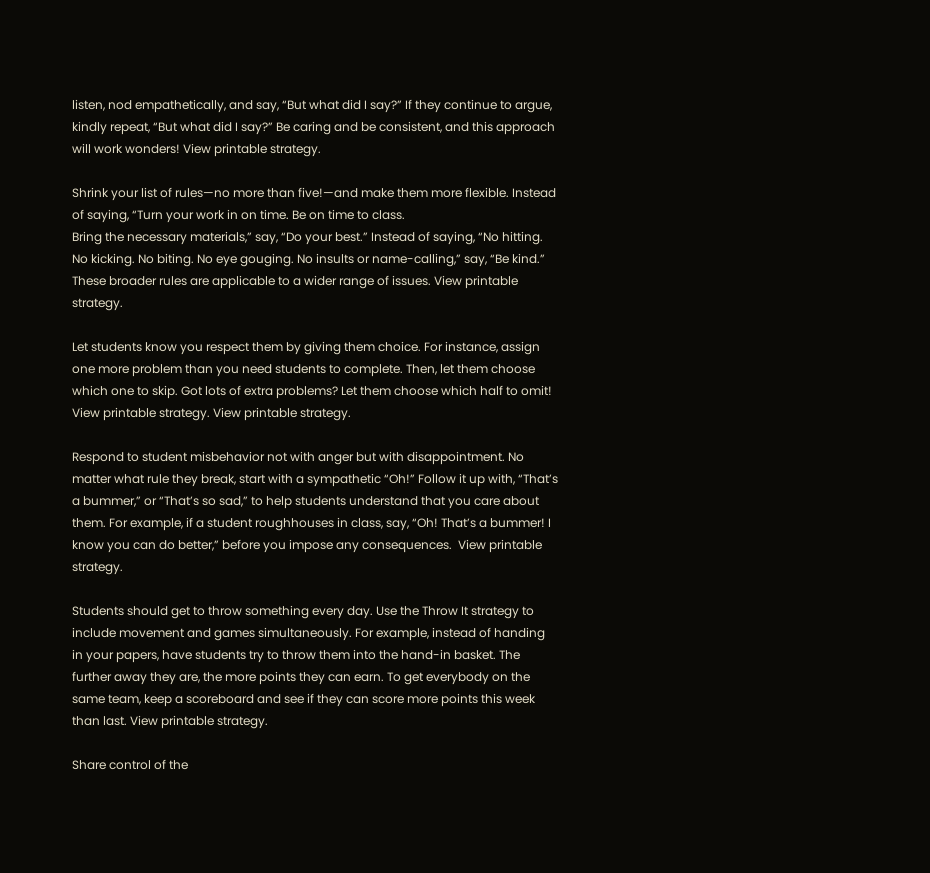listen, nod empathetically, and say, “But what did I say?” If they continue to argue, kindly repeat, “But what did I say?” Be caring and be consistent, and this approach will work wonders! View printable strategy.

Shrink your list of rules—no more than five!—and make them more flexible. Instead of saying, “Turn your work in on time. Be on time to class.
Bring the necessary materials,” say, “Do your best.” Instead of saying, “No hitting. No kicking. No biting. No eye gouging. No insults or name-calling,” say, “Be kind.” These broader rules are applicable to a wider range of issues. View printable strategy.

Let students know you respect them by giving them choice. For instance, assign one more problem than you need students to complete. Then, let them choose which one to skip. Got lots of extra problems? Let them choose which half to omit! View printable strategy. View printable strategy.

Respond to student misbehavior not with anger but with disappointment. No matter what rule they break, start with a sympathetic “Oh!” Follow it up with, “That’s a bummer,” or “That’s so sad,” to help students understand that you care about them. For example, if a student roughhouses in class, say, “Oh! That’s a bummer! I know you can do better,” before you impose any consequences.  View printable strategy.

Students should get to throw something every day. Use the Throw It strategy to include movement and games simultaneously. For example, instead of handing in your papers, have students try to throw them into the hand-in basket. The further away they are, the more points they can earn. To get everybody on the same team, keep a scoreboard and see if they can score more points this week than last. View printable strategy.

Share control of the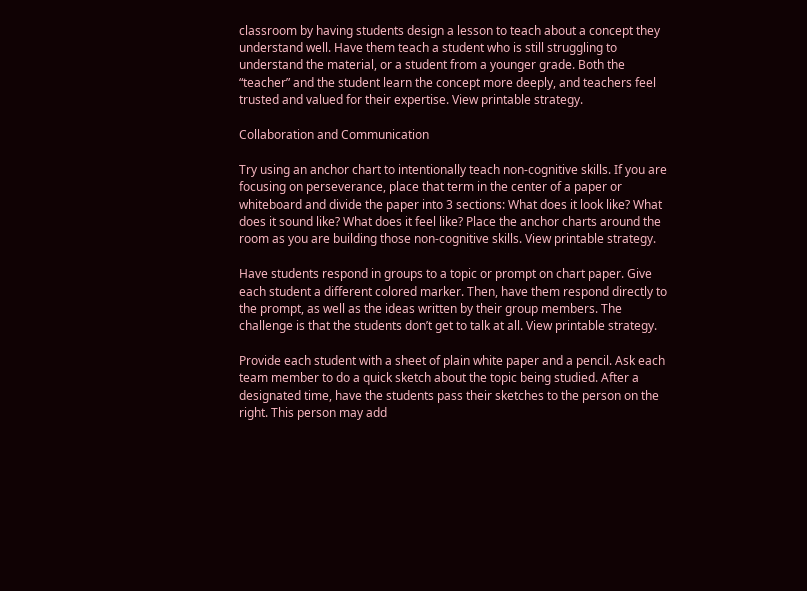classroom by having students design a lesson to teach about a concept they understand well. Have them teach a student who is still struggling to understand the material, or a student from a younger grade. Both the “teacher” and the student learn the concept more deeply, and teachers feel trusted and valued for their expertise. View printable strategy.

Collaboration and Communication

Try using an anchor chart to intentionally teach non-cognitive skills. If you are focusing on perseverance, place that term in the center of a paper or whiteboard and divide the paper into 3 sections: What does it look like? What does it sound like? What does it feel like? Place the anchor charts around the room as you are building those non-cognitive skills. View printable strategy.

Have students respond in groups to a topic or prompt on chart paper. Give each student a different colored marker. Then, have them respond directly to the prompt, as well as the ideas written by their group members. The challenge is that the students don’t get to talk at all. View printable strategy.

Provide each student with a sheet of plain white paper and a pencil. Ask each team member to do a quick sketch about the topic being studied. After a designated time, have the students pass their sketches to the person on the right. This person may add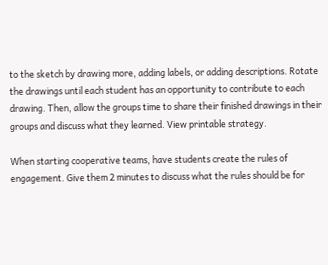to the sketch by drawing more, adding labels, or adding descriptions. Rotate the drawings until each student has an opportunity to contribute to each drawing. Then, allow the groups time to share their finished drawings in their groups and discuss what they learned. View printable strategy.

When starting cooperative teams, have students create the rules of engagement. Give them 2 minutes to discuss what the rules should be for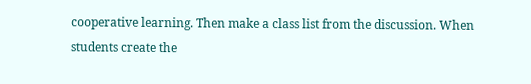cooperative learning. Then make a class list from the discussion. When students create the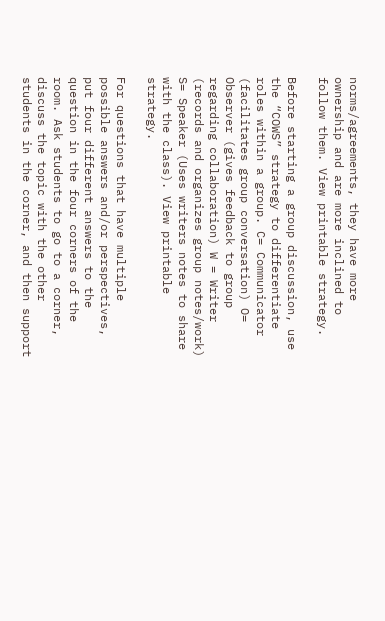norms/agreements, they have more ownership and are more inclined to follow them. View printable strategy.

Before starting a group discussion, use the “COWS” strategy to differentiate roles within a group. C= Communicator (facilitates group conversation) O= Observer (gives feedback to group regarding collaboration) W = Writer (records and organizes group notes/work) S= Speaker (Uses writers notes to share with the class). View printable strategy.

For questions that have multiple possible answers and/or perspectives, put four different answers to the question in the four corners of the room. Ask students to go to a corner, discuss the topic with the other students in the corner, and then support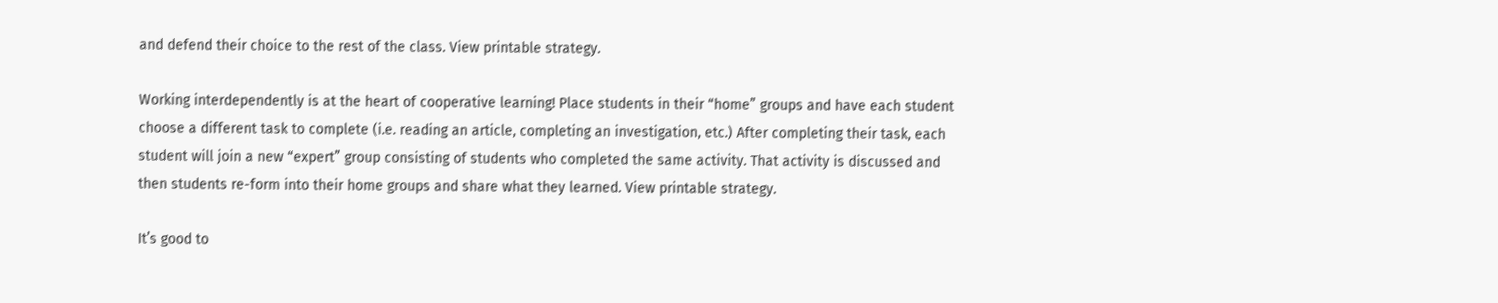and defend their choice to the rest of the class. View printable strategy.

Working interdependently is at the heart of cooperative learning! Place students in their “home” groups and have each student choose a different task to complete (i.e. reading an article, completing an investigation, etc.) After completing their task, each student will join a new “expert” group consisting of students who completed the same activity. That activity is discussed and then students re-form into their home groups and share what they learned. View printable strategy.

It’s good to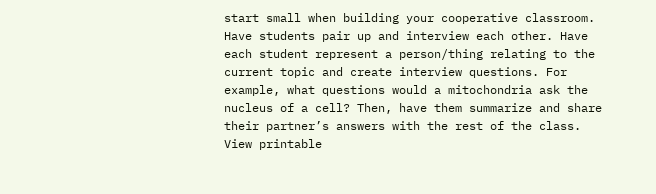start small when building your cooperative classroom. Have students pair up and interview each other. Have each student represent a person/thing relating to the current topic and create interview questions. For example, what questions would a mitochondria ask the nucleus of a cell? Then, have them summarize and share their partner’s answers with the rest of the class. View printable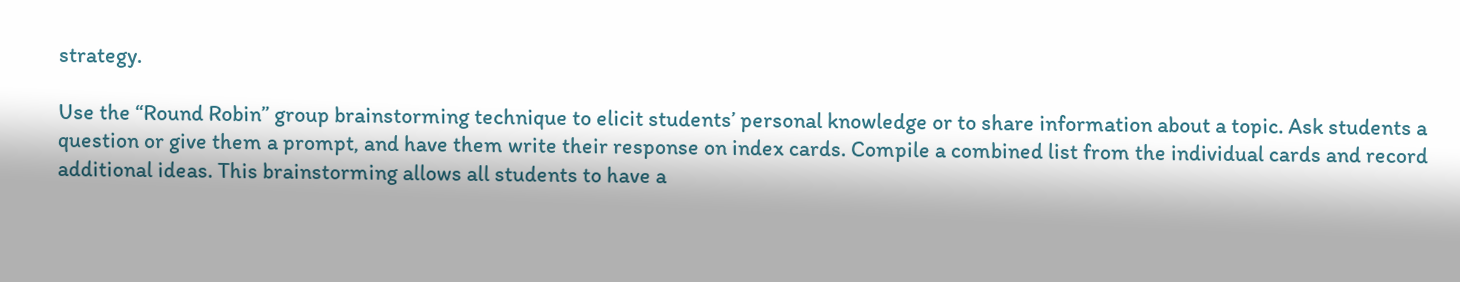strategy.

Use the “Round Robin” group brainstorming technique to elicit students’ personal knowledge or to share information about a topic. Ask students a question or give them a prompt, and have them write their response on index cards. Compile a combined list from the individual cards and record additional ideas. This brainstorming allows all students to have a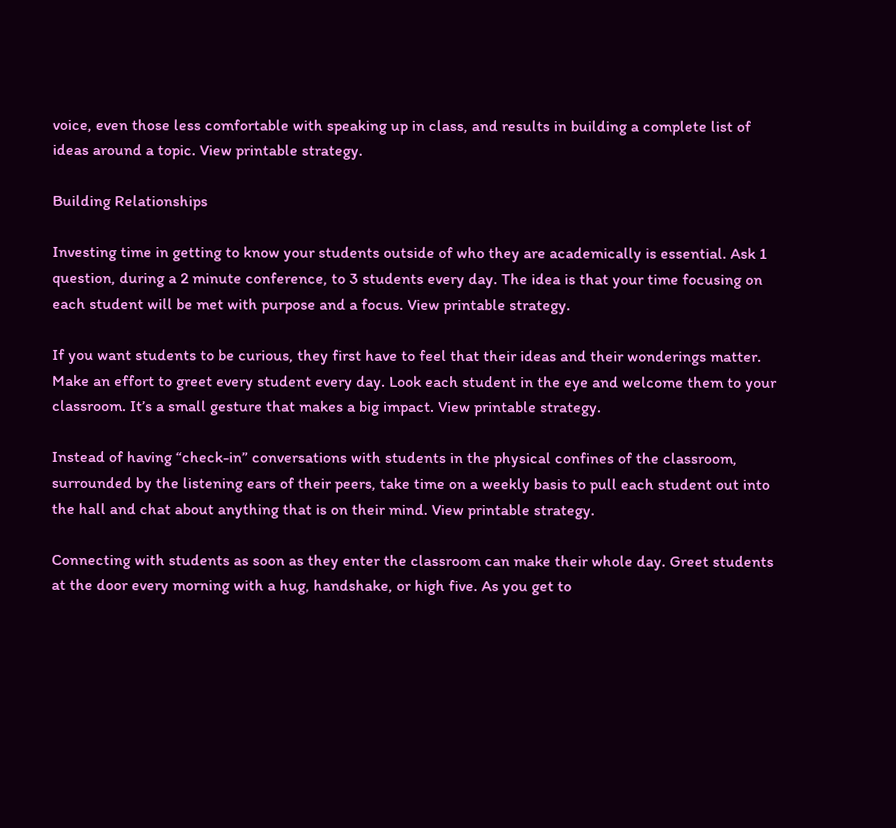voice, even those less comfortable with speaking up in class, and results in building a complete list of ideas around a topic. View printable strategy.

Building Relationships

Investing time in getting to know your students outside of who they are academically is essential. Ask 1 question, during a 2 minute conference, to 3 students every day. The idea is that your time focusing on each student will be met with purpose and a focus. View printable strategy.

If you want students to be curious, they first have to feel that their ideas and their wonderings matter. Make an effort to greet every student every day. Look each student in the eye and welcome them to your classroom. It’s a small gesture that makes a big impact. View printable strategy.

Instead of having “check-in” conversations with students in the physical confines of the classroom, surrounded by the listening ears of their peers, take time on a weekly basis to pull each student out into the hall and chat about anything that is on their mind. View printable strategy.

Connecting with students as soon as they enter the classroom can make their whole day. Greet students at the door every morning with a hug, handshake, or high five. As you get to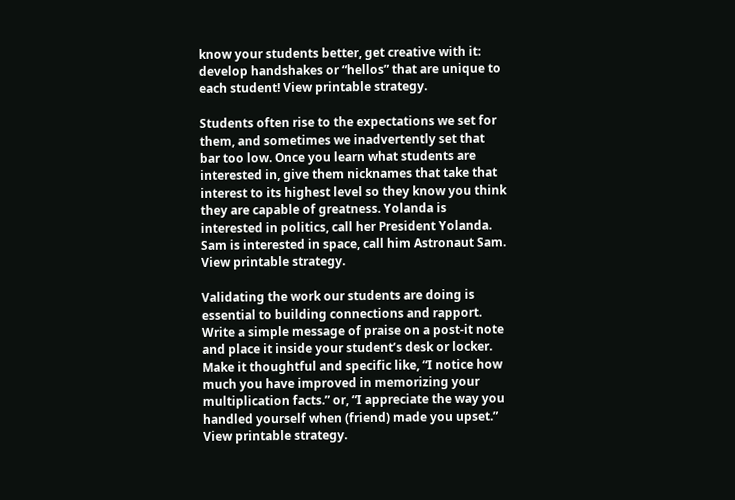know your students better, get creative with it: develop handshakes or “hellos” that are unique to each student! View printable strategy.

Students often rise to the expectations we set for them, and sometimes we inadvertently set that bar too low. Once you learn what students are interested in, give them nicknames that take that interest to its highest level so they know you think they are capable of greatness. Yolanda is interested in politics, call her President Yolanda. Sam is interested in space, call him Astronaut Sam. View printable strategy.

Validating the work our students are doing is essential to building connections and rapport. Write a simple message of praise on a post-it note and place it inside your student’s desk or locker. Make it thoughtful and specific like, “I notice how much you have improved in memorizing your multiplication facts.” or, “I appreciate the way you handled yourself when (friend) made you upset.” View printable strategy.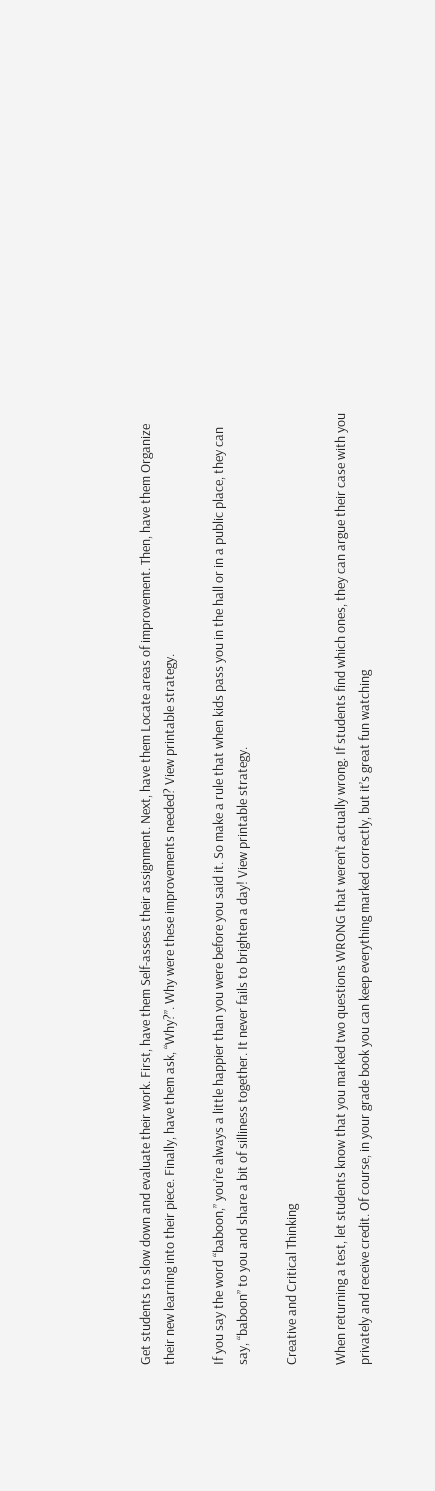Get students to slow down and evaluate their work. First, have them Self-assess their assignment. Next, have them Locate areas of improvement. Then, have them Organize their new learning into their piece. Finally, have them ask, “Why?”. Why were these improvements needed? View printable strategy.

If you say the word “baboon,” you’re always a little happier than you were before you said it. So make a rule that when kids pass you in the hall or in a public place, they can say, “baboon” to you and share a bit of silliness together. It never fails to brighten a day! View printable strategy.

Creative and Critical Thinking

When returning a test, let students know that you marked two questions WRONG that weren’t actually wrong. If students find which ones, they can argue their case with you privately and receive credit. Of course, in your grade book you can keep everything marked correctly, but it’s great fun watching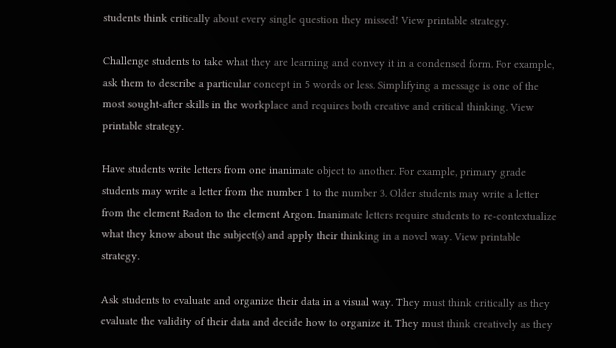students think critically about every single question they missed! View printable strategy.

Challenge students to take what they are learning and convey it in a condensed form. For example, ask them to describe a particular concept in 5 words or less. Simplifying a message is one of the most sought-after skills in the workplace and requires both creative and critical thinking. View printable strategy.

Have students write letters from one inanimate object to another. For example, primary grade students may write a letter from the number 1 to the number 3. Older students may write a letter from the element Radon to the element Argon. Inanimate letters require students to re-contextualize what they know about the subject(s) and apply their thinking in a novel way. View printable strategy.

Ask students to evaluate and organize their data in a visual way. They must think critically as they evaluate the validity of their data and decide how to organize it. They must think creatively as they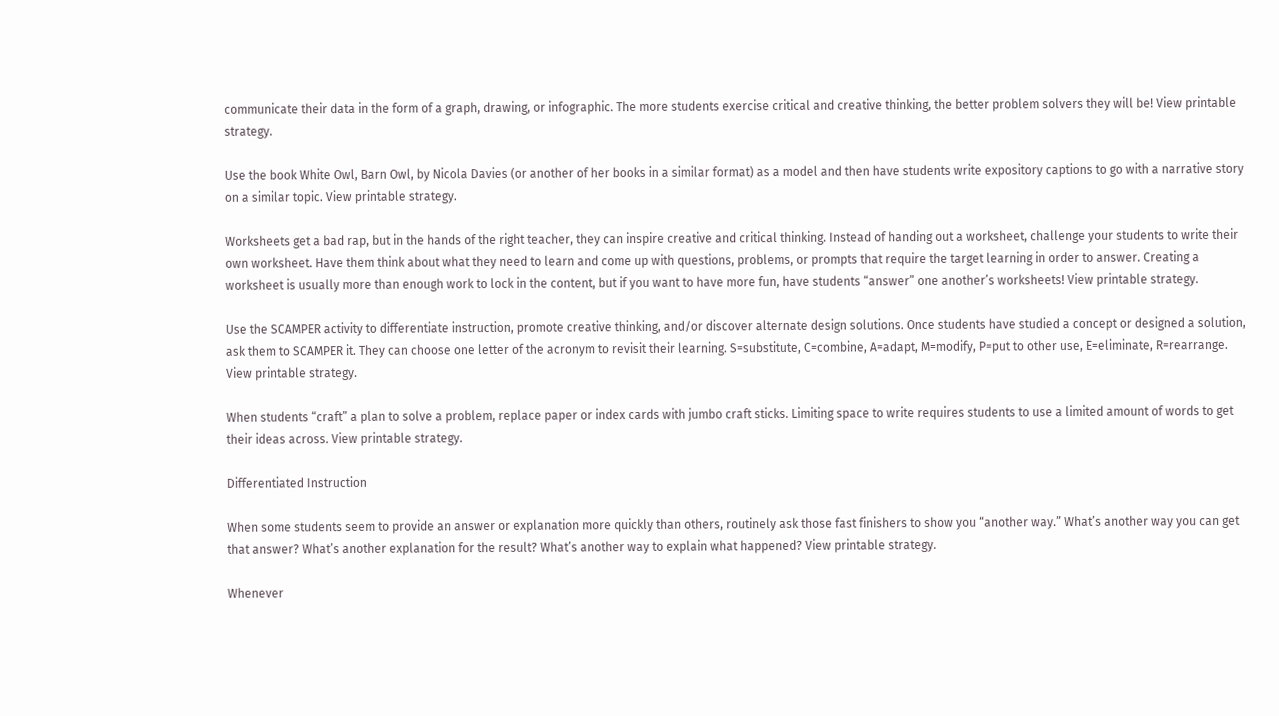communicate their data in the form of a graph, drawing, or infographic. The more students exercise critical and creative thinking, the better problem solvers they will be! View printable strategy.

Use the book White Owl, Barn Owl, by Nicola Davies (or another of her books in a similar format) as a model and then have students write expository captions to go with a narrative story on a similar topic. View printable strategy.

Worksheets get a bad rap, but in the hands of the right teacher, they can inspire creative and critical thinking. Instead of handing out a worksheet, challenge your students to write their own worksheet. Have them think about what they need to learn and come up with questions, problems, or prompts that require the target learning in order to answer. Creating a worksheet is usually more than enough work to lock in the content, but if you want to have more fun, have students “answer” one another’s worksheets! View printable strategy.

Use the SCAMPER activity to differentiate instruction, promote creative thinking, and/or discover alternate design solutions. Once students have studied a concept or designed a solution, ask them to SCAMPER it. They can choose one letter of the acronym to revisit their learning. S=substitute, C=combine, A=adapt, M=modify, P=put to other use, E=eliminate, R=rearrange. View printable strategy.

When students “craft” a plan to solve a problem, replace paper or index cards with jumbo craft sticks. Limiting space to write requires students to use a limited amount of words to get their ideas across. View printable strategy.

Differentiated Instruction

When some students seem to provide an answer or explanation more quickly than others, routinely ask those fast finishers to show you “another way.” What’s another way you can get that answer? What’s another explanation for the result? What’s another way to explain what happened? View printable strategy.

Whenever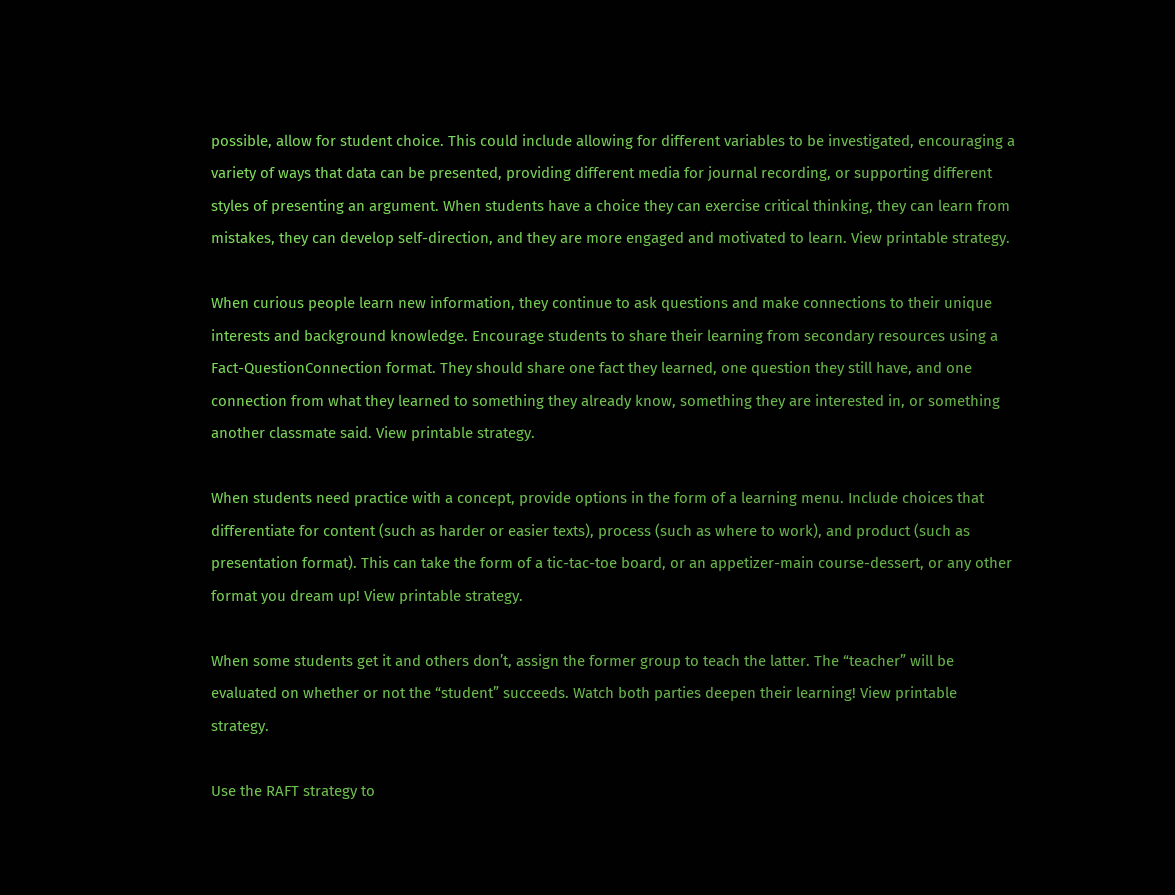possible, allow for student choice. This could include allowing for different variables to be investigated, encouraging a variety of ways that data can be presented, providing different media for journal recording, or supporting different styles of presenting an argument. When students have a choice they can exercise critical thinking, they can learn from mistakes, they can develop self-direction, and they are more engaged and motivated to learn. View printable strategy.

When curious people learn new information, they continue to ask questions and make connections to their unique interests and background knowledge. Encourage students to share their learning from secondary resources using a Fact-QuestionConnection format. They should share one fact they learned, one question they still have, and one connection from what they learned to something they already know, something they are interested in, or something another classmate said. View printable strategy.

When students need practice with a concept, provide options in the form of a learning menu. Include choices that differentiate for content (such as harder or easier texts), process (such as where to work), and product (such as presentation format). This can take the form of a tic-tac-toe board, or an appetizer-main course-dessert, or any other format you dream up! View printable strategy.

When some students get it and others don’t, assign the former group to teach the latter. The “teacher” will be evaluated on whether or not the “student” succeeds. Watch both parties deepen their learning! View printable strategy.

Use the RAFT strategy to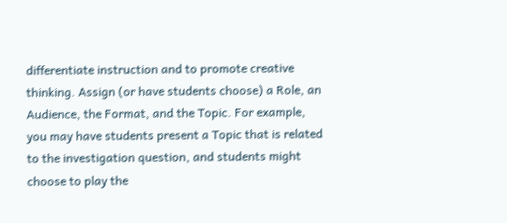differentiate instruction and to promote creative thinking. Assign (or have students choose) a Role, an Audience, the Format, and the Topic. For example, you may have students present a Topic that is related to the investigation question, and students might choose to play the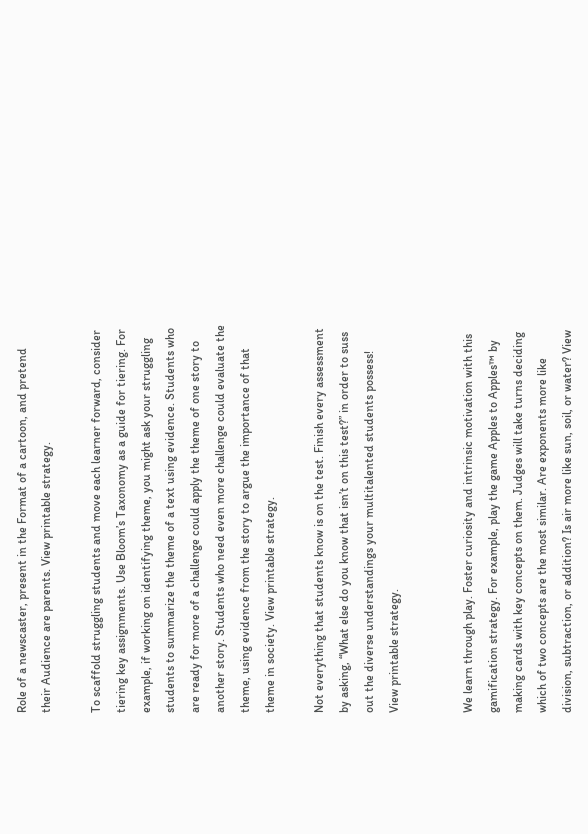Role of a newscaster, present in the Format of a cartoon, and pretend their Audience are parents. View printable strategy.

To scaffold struggling students and move each learner forward, consider tiering key assignments. Use Bloom’s Taxonomy as a guide for tiering. For example, if working on identifying theme, you might ask your struggling students to summarize the theme of a text using evidence. Students who are ready for more of a challenge could apply the theme of one story to another story. Students who need even more challenge could evaluate the theme, using evidence from the story to argue the importance of that theme in society. View printable strategy.

Not everything that students know is on the test. Finish every assessment by asking, “What else do you know that isn’t on this test?” in order to suss out the diverse understandings your multitalented students possess! View printable strategy.


We learn through play. Foster curiosity and intrinsic motivation with this gamification strategy. For example, play the game Apples to Apples™ by making cards with key concepts on them. Judges will take turns deciding which of two concepts are the most similar. Are exponents more like division, subtraction, or addition? Is air more like sun, soil, or water? View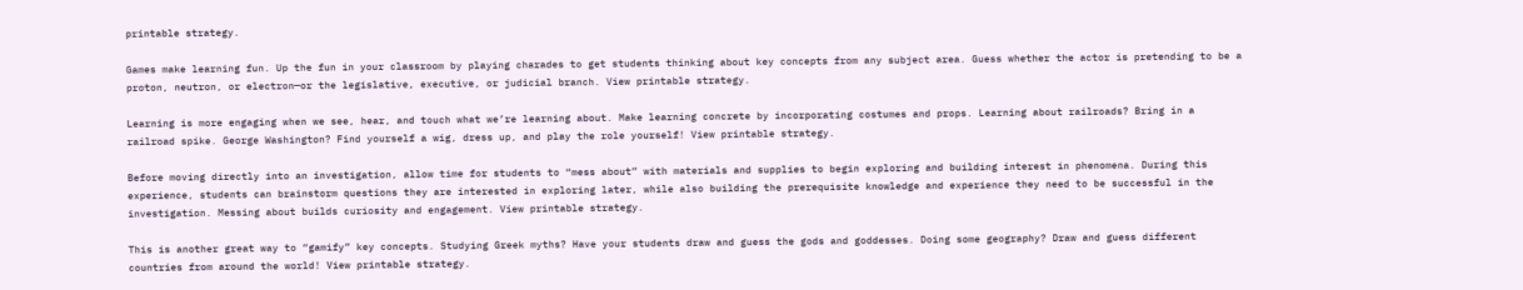printable strategy.

Games make learning fun. Up the fun in your classroom by playing charades to get students thinking about key concepts from any subject area. Guess whether the actor is pretending to be a proton, neutron, or electron—or the legislative, executive, or judicial branch. View printable strategy.

Learning is more engaging when we see, hear, and touch what we’re learning about. Make learning concrete by incorporating costumes and props. Learning about railroads? Bring in a railroad spike. George Washington? Find yourself a wig, dress up, and play the role yourself! View printable strategy.

Before moving directly into an investigation, allow time for students to “mess about” with materials and supplies to begin exploring and building interest in phenomena. During this experience, students can brainstorm questions they are interested in exploring later, while also building the prerequisite knowledge and experience they need to be successful in the investigation. Messing about builds curiosity and engagement. View printable strategy.

This is another great way to “gamify” key concepts. Studying Greek myths? Have your students draw and guess the gods and goddesses. Doing some geography? Draw and guess different countries from around the world! View printable strategy.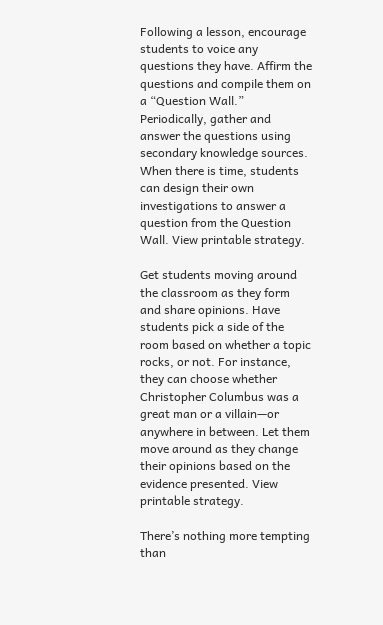Following a lesson, encourage students to voice any questions they have. Affirm the questions and compile them on a “Question Wall.” Periodically, gather and answer the questions using secondary knowledge sources. When there is time, students can design their own investigations to answer a question from the Question Wall. View printable strategy.

Get students moving around the classroom as they form and share opinions. Have students pick a side of the room based on whether a topic rocks, or not. For instance, they can choose whether Christopher Columbus was a great man or a villain—or anywhere in between. Let them move around as they change their opinions based on the evidence presented. View printable strategy.

There’s nothing more tempting than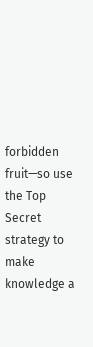forbidden fruit—so use the Top Secret strategy to make knowledge a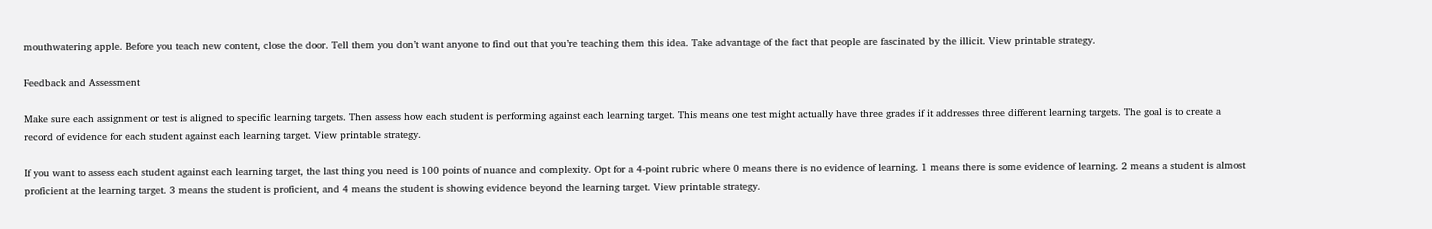mouthwatering apple. Before you teach new content, close the door. Tell them you don’t want anyone to find out that you’re teaching them this idea. Take advantage of the fact that people are fascinated by the illicit. View printable strategy.

Feedback and Assessment

Make sure each assignment or test is aligned to specific learning targets. Then assess how each student is performing against each learning target. This means one test might actually have three grades if it addresses three different learning targets. The goal is to create a record of evidence for each student against each learning target. View printable strategy.

If you want to assess each student against each learning target, the last thing you need is 100 points of nuance and complexity. Opt for a 4-point rubric where 0 means there is no evidence of learning. 1 means there is some evidence of learning. 2 means a student is almost proficient at the learning target. 3 means the student is proficient, and 4 means the student is showing evidence beyond the learning target. View printable strategy.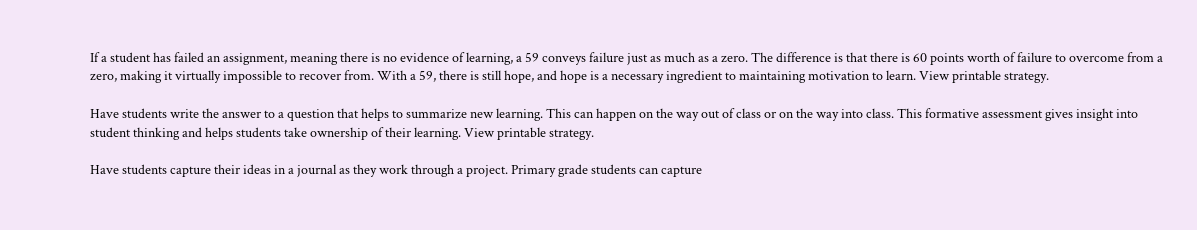If a student has failed an assignment, meaning there is no evidence of learning, a 59 conveys failure just as much as a zero. The difference is that there is 60 points worth of failure to overcome from a zero, making it virtually impossible to recover from. With a 59, there is still hope, and hope is a necessary ingredient to maintaining motivation to learn. View printable strategy.

Have students write the answer to a question that helps to summarize new learning. This can happen on the way out of class or on the way into class. This formative assessment gives insight into student thinking and helps students take ownership of their learning. View printable strategy.

Have students capture their ideas in a journal as they work through a project. Primary grade students can capture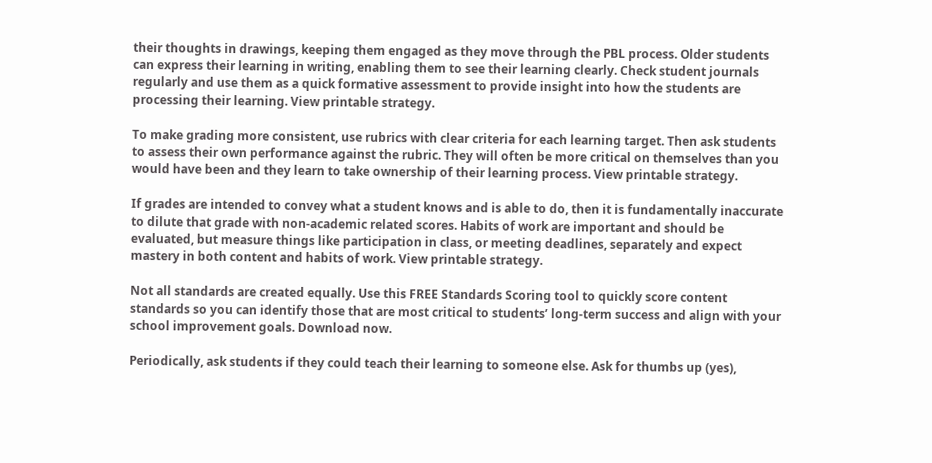their thoughts in drawings, keeping them engaged as they move through the PBL process. Older students can express their learning in writing, enabling them to see their learning clearly. Check student journals regularly and use them as a quick formative assessment to provide insight into how the students are processing their learning. View printable strategy.

To make grading more consistent, use rubrics with clear criteria for each learning target. Then ask students to assess their own performance against the rubric. They will often be more critical on themselves than you would have been and they learn to take ownership of their learning process. View printable strategy.

If grades are intended to convey what a student knows and is able to do, then it is fundamentally inaccurate to dilute that grade with non-academic related scores. Habits of work are important and should be evaluated, but measure things like participation in class, or meeting deadlines, separately and expect mastery in both content and habits of work. View printable strategy.

Not all standards are created equally. Use this FREE Standards Scoring tool to quickly score content standards so you can identify those that are most critical to students’ long-term success and align with your school improvement goals. Download now.

Periodically, ask students if they could teach their learning to someone else. Ask for thumbs up (yes),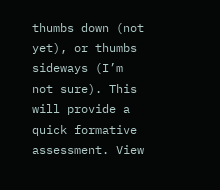thumbs down (not yet), or thumbs sideways (I’m not sure). This will provide a quick formative assessment. View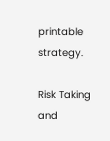printable strategy.

Risk Taking and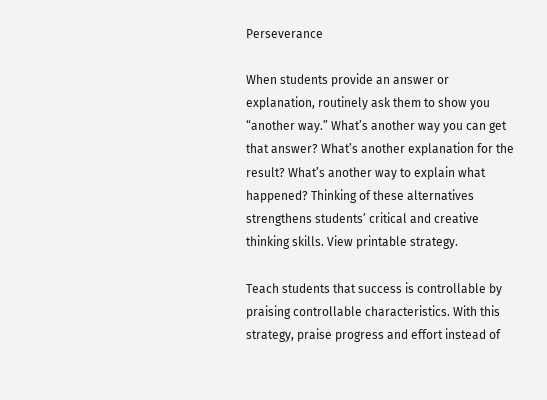Perseverance

When students provide an answer or explanation, routinely ask them to show you “another way.” What’s another way you can get that answer? What’s another explanation for the result? What’s another way to explain what happened? Thinking of these alternatives strengthens students’ critical and creative thinking skills. View printable strategy.

Teach students that success is controllable by praising controllable characteristics. With this strategy, praise progress and effort instead of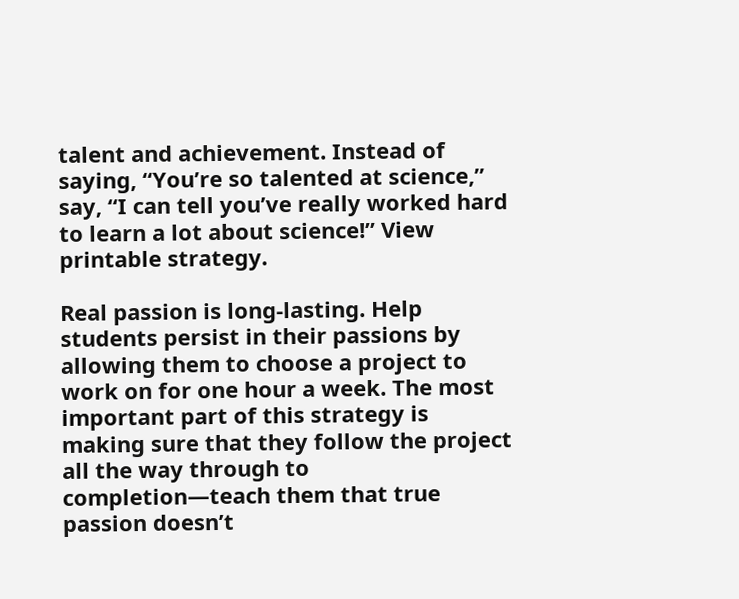talent and achievement. Instead of saying, “You’re so talented at science,” say, “I can tell you’ve really worked hard to learn a lot about science!” View printable strategy.

Real passion is long-lasting. Help students persist in their passions by allowing them to choose a project to work on for one hour a week. The most important part of this strategy is making sure that they follow the project all the way through to completion—teach them that true passion doesn’t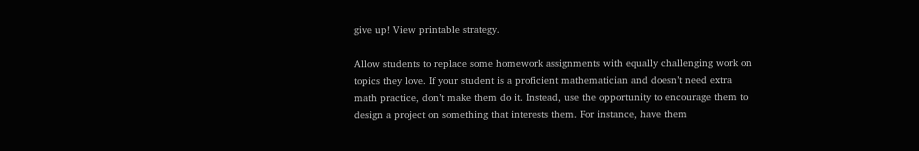give up! View printable strategy.

Allow students to replace some homework assignments with equally challenging work on topics they love. If your student is a proficient mathematician and doesn’t need extra math practice, don’t make them do it. Instead, use the opportunity to encourage them to design a project on something that interests them. For instance, have them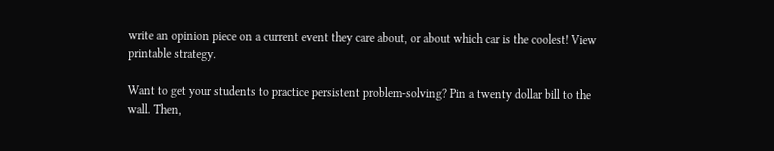write an opinion piece on a current event they care about, or about which car is the coolest! View printable strategy.

Want to get your students to practice persistent problem-solving? Pin a twenty dollar bill to the wall. Then,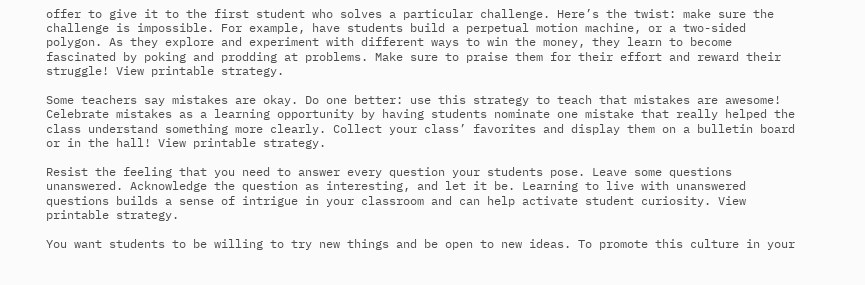offer to give it to the first student who solves a particular challenge. Here’s the twist: make sure the challenge is impossible. For example, have students build a perpetual motion machine, or a two-sided polygon. As they explore and experiment with different ways to win the money, they learn to become fascinated by poking and prodding at problems. Make sure to praise them for their effort and reward their struggle! View printable strategy.

Some teachers say mistakes are okay. Do one better: use this strategy to teach that mistakes are awesome! Celebrate mistakes as a learning opportunity by having students nominate one mistake that really helped the class understand something more clearly. Collect your class’ favorites and display them on a bulletin board or in the hall! View printable strategy.

Resist the feeling that you need to answer every question your students pose. Leave some questions unanswered. Acknowledge the question as interesting, and let it be. Learning to live with unanswered questions builds a sense of intrigue in your classroom and can help activate student curiosity. View printable strategy.

You want students to be willing to try new things and be open to new ideas. To promote this culture in your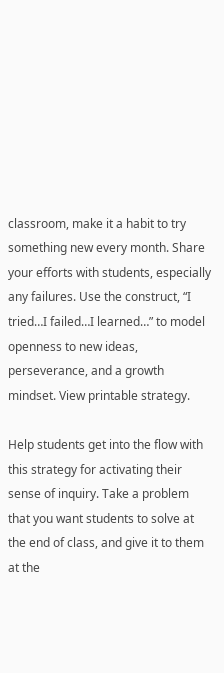classroom, make it a habit to try something new every month. Share your efforts with students, especially any failures. Use the construct, “I tried…I failed…I learned…” to model openness to new ideas, perseverance, and a growth mindset. View printable strategy.

Help students get into the flow with this strategy for activating their sense of inquiry. Take a problem that you want students to solve at the end of class, and give it to them at the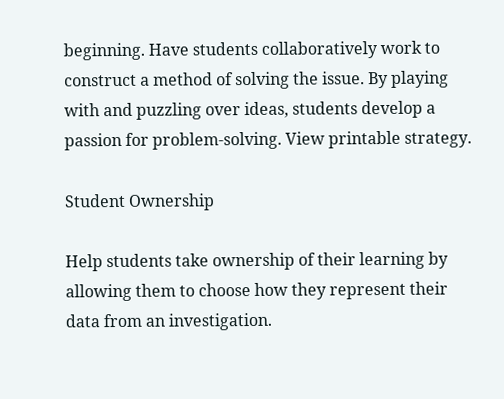beginning. Have students collaboratively work to construct a method of solving the issue. By playing with and puzzling over ideas, students develop a passion for problem-solving. View printable strategy.

Student Ownership

Help students take ownership of their learning by allowing them to choose how they represent their data from an investigation.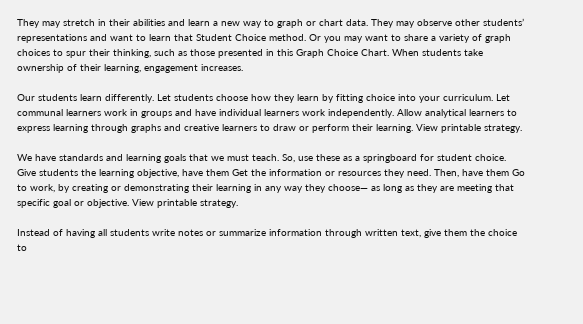They may stretch in their abilities and learn a new way to graph or chart data. They may observe other students’ representations and want to learn that Student Choice method. Or you may want to share a variety of graph choices to spur their thinking, such as those presented in this Graph Choice Chart. When students take ownership of their learning, engagement increases.

Our students learn differently. Let students choose how they learn by fitting choice into your curriculum. Let communal learners work in groups and have individual learners work independently. Allow analytical learners to express learning through graphs and creative learners to draw or perform their learning. View printable strategy.

We have standards and learning goals that we must teach. So, use these as a springboard for student choice. Give students the learning objective, have them Get the information or resources they need. Then, have them Go to work, by creating or demonstrating their learning in any way they choose— as long as they are meeting that specific goal or objective. View printable strategy.

Instead of having all students write notes or summarize information through written text, give them the choice to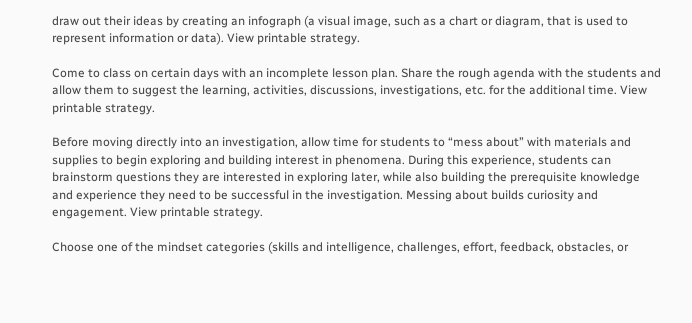draw out their ideas by creating an infograph (a visual image, such as a chart or diagram, that is used to represent information or data). View printable strategy.

Come to class on certain days with an incomplete lesson plan. Share the rough agenda with the students and allow them to suggest the learning, activities, discussions, investigations, etc. for the additional time. View printable strategy.

Before moving directly into an investigation, allow time for students to “mess about” with materials and supplies to begin exploring and building interest in phenomena. During this experience, students can brainstorm questions they are interested in exploring later, while also building the prerequisite knowledge and experience they need to be successful in the investigation. Messing about builds curiosity and engagement. View printable strategy.

Choose one of the mindset categories (skills and intelligence, challenges, effort, feedback, obstacles, or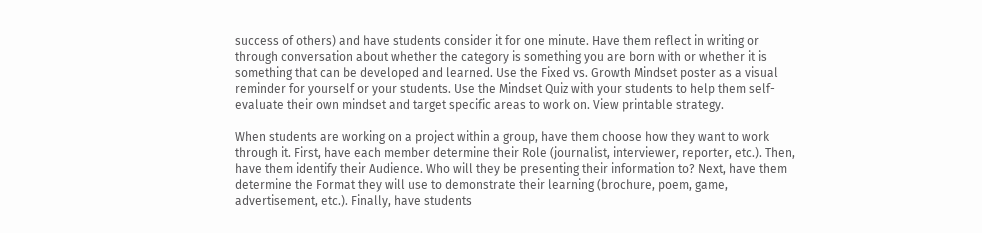success of others) and have students consider it for one minute. Have them reflect in writing or through conversation about whether the category is something you are born with or whether it is something that can be developed and learned. Use the Fixed vs. Growth Mindset poster as a visual reminder for yourself or your students. Use the Mindset Quiz with your students to help them self-evaluate their own mindset and target specific areas to work on. View printable strategy.

When students are working on a project within a group, have them choose how they want to work through it. First, have each member determine their Role (journalist, interviewer, reporter, etc.). Then, have them identify their Audience. Who will they be presenting their information to? Next, have them determine the Format they will use to demonstrate their learning (brochure, poem, game, advertisement, etc.). Finally, have students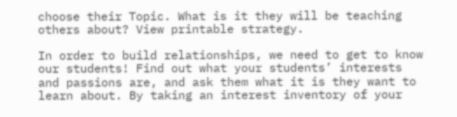choose their Topic. What is it they will be teaching others about? View printable strategy.

In order to build relationships, we need to get to know our students! Find out what your students’ interests and passions are, and ask them what it is they want to learn about. By taking an interest inventory of your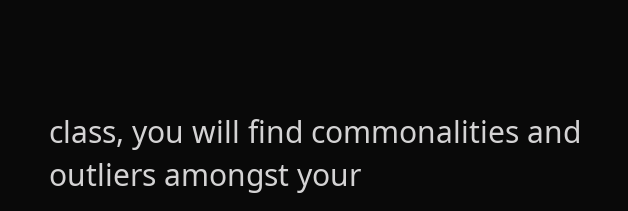class, you will find commonalities and outliers amongst your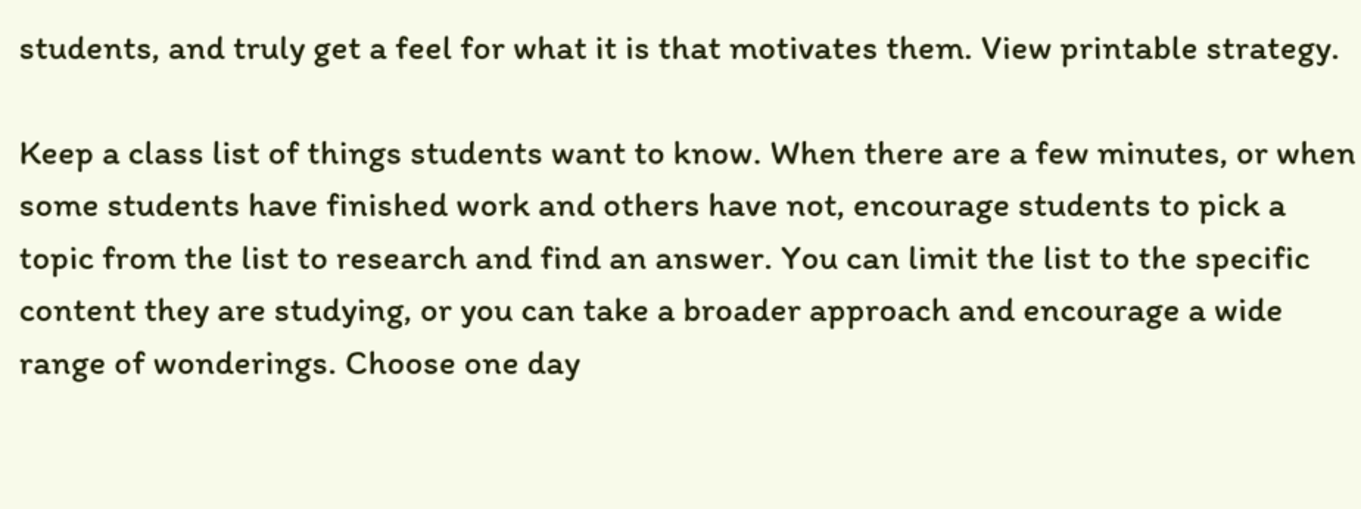students, and truly get a feel for what it is that motivates them. View printable strategy.

Keep a class list of things students want to know. When there are a few minutes, or when some students have finished work and others have not, encourage students to pick a topic from the list to research and find an answer. You can limit the list to the specific content they are studying, or you can take a broader approach and encourage a wide range of wonderings. Choose one day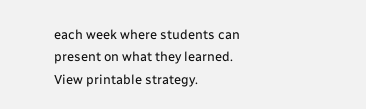each week where students can present on what they learned. View printable strategy.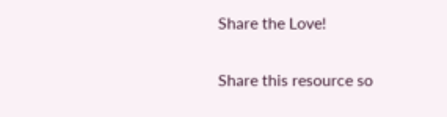Share the Love!

Share this resource so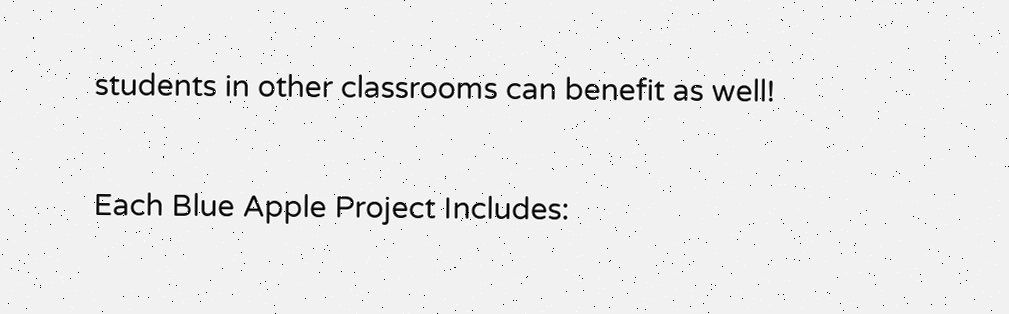students in other classrooms can benefit as well!

Each Blue Apple Project Includes: